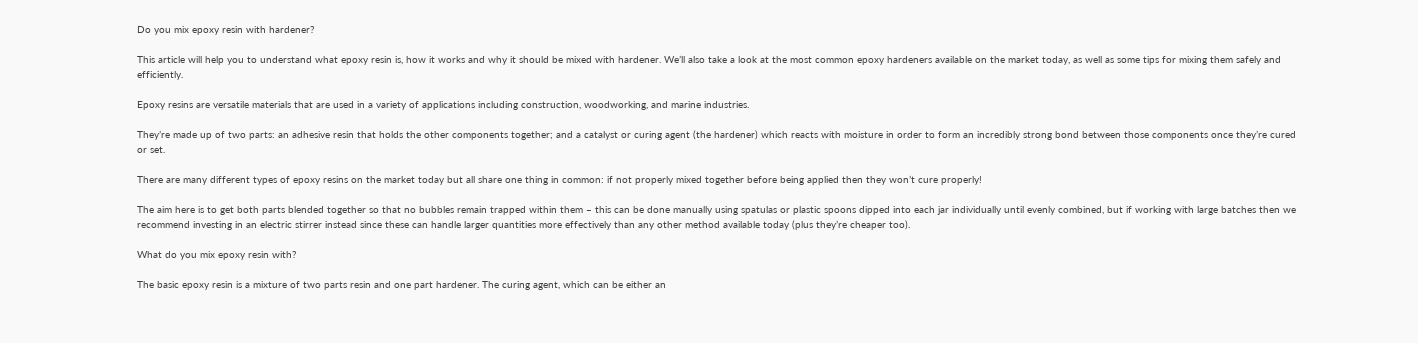Do you mix epoxy resin with hardener?

This article will help you to understand what epoxy resin is, how it works and why it should be mixed with hardener. We’ll also take a look at the most common epoxy hardeners available on the market today, as well as some tips for mixing them safely and efficiently.

Epoxy resins are versatile materials that are used in a variety of applications including construction, woodworking, and marine industries.

They’re made up of two parts: an adhesive resin that holds the other components together; and a catalyst or curing agent (the hardener) which reacts with moisture in order to form an incredibly strong bond between those components once they’re cured or set.

There are many different types of epoxy resins on the market today but all share one thing in common: if not properly mixed together before being applied then they won’t cure properly!

The aim here is to get both parts blended together so that no bubbles remain trapped within them – this can be done manually using spatulas or plastic spoons dipped into each jar individually until evenly combined, but if working with large batches then we recommend investing in an electric stirrer instead since these can handle larger quantities more effectively than any other method available today (plus they’re cheaper too).

What do you mix epoxy resin with?

The basic epoxy resin is a mixture of two parts resin and one part hardener. The curing agent, which can be either an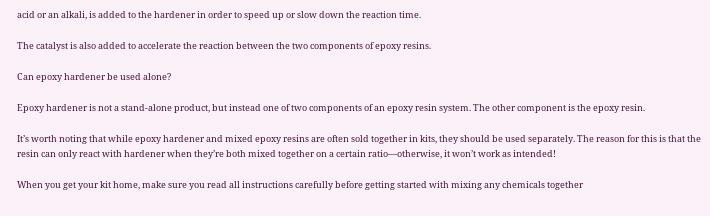acid or an alkali, is added to the hardener in order to speed up or slow down the reaction time.

The catalyst is also added to accelerate the reaction between the two components of epoxy resins.

Can epoxy hardener be used alone?

Epoxy hardener is not a stand-alone product, but instead one of two components of an epoxy resin system. The other component is the epoxy resin.

It’s worth noting that while epoxy hardener and mixed epoxy resins are often sold together in kits, they should be used separately. The reason for this is that the resin can only react with hardener when they’re both mixed together on a certain ratio—otherwise, it won’t work as intended!

When you get your kit home, make sure you read all instructions carefully before getting started with mixing any chemicals together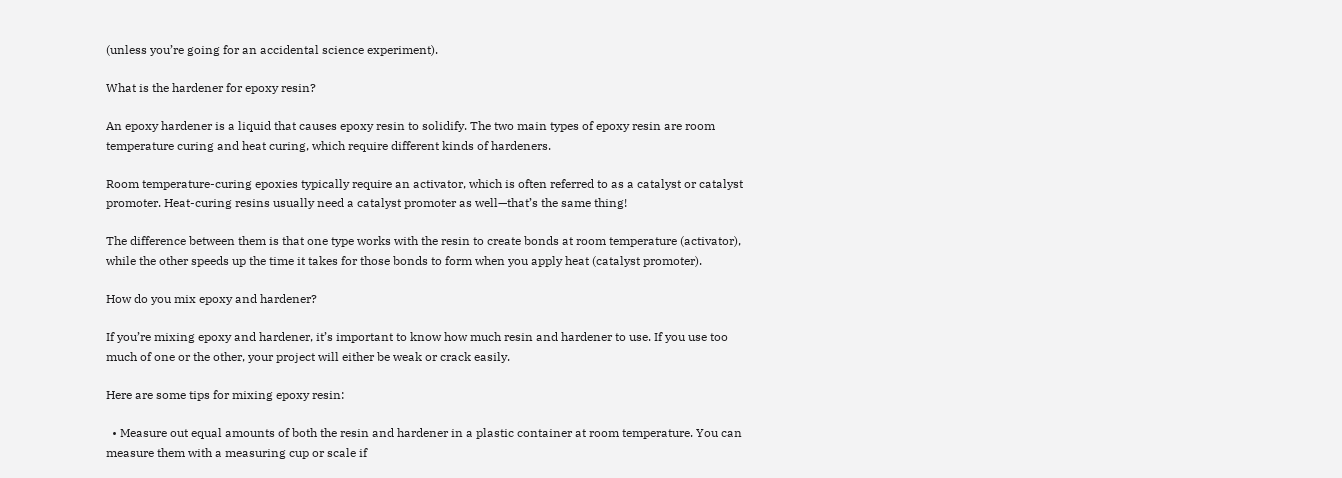(unless you’re going for an accidental science experiment).

What is the hardener for epoxy resin?

An epoxy hardener is a liquid that causes epoxy resin to solidify. The two main types of epoxy resin are room temperature curing and heat curing, which require different kinds of hardeners.

Room temperature-curing epoxies typically require an activator, which is often referred to as a catalyst or catalyst promoter. Heat-curing resins usually need a catalyst promoter as well—that’s the same thing!

The difference between them is that one type works with the resin to create bonds at room temperature (activator), while the other speeds up the time it takes for those bonds to form when you apply heat (catalyst promoter).

How do you mix epoxy and hardener?

If you’re mixing epoxy and hardener, it’s important to know how much resin and hardener to use. If you use too much of one or the other, your project will either be weak or crack easily.

Here are some tips for mixing epoxy resin:

  • Measure out equal amounts of both the resin and hardener in a plastic container at room temperature. You can measure them with a measuring cup or scale if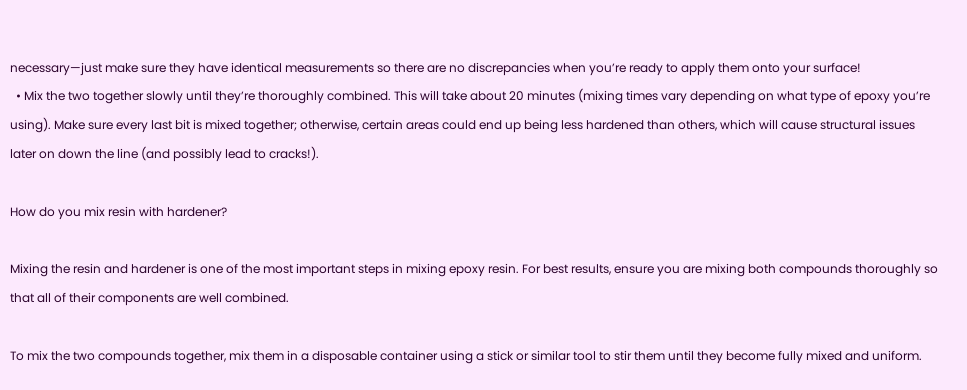necessary—just make sure they have identical measurements so there are no discrepancies when you’re ready to apply them onto your surface!
  • Mix the two together slowly until they’re thoroughly combined. This will take about 20 minutes (mixing times vary depending on what type of epoxy you’re using). Make sure every last bit is mixed together; otherwise, certain areas could end up being less hardened than others, which will cause structural issues later on down the line (and possibly lead to cracks!).

How do you mix resin with hardener?

Mixing the resin and hardener is one of the most important steps in mixing epoxy resin. For best results, ensure you are mixing both compounds thoroughly so that all of their components are well combined.

To mix the two compounds together, mix them in a disposable container using a stick or similar tool to stir them until they become fully mixed and uniform.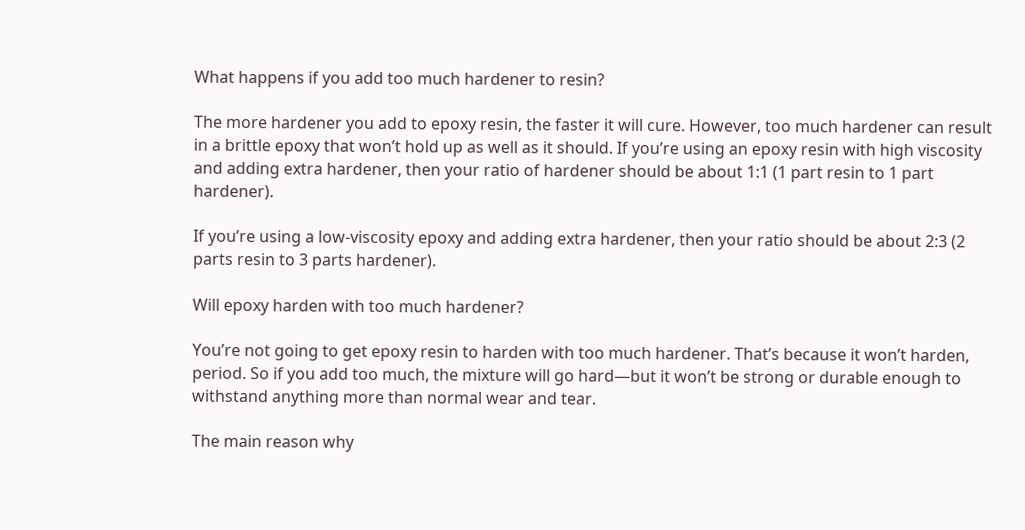What happens if you add too much hardener to resin?

The more hardener you add to epoxy resin, the faster it will cure. However, too much hardener can result in a brittle epoxy that won’t hold up as well as it should. If you’re using an epoxy resin with high viscosity and adding extra hardener, then your ratio of hardener should be about 1:1 (1 part resin to 1 part hardener).

If you’re using a low-viscosity epoxy and adding extra hardener, then your ratio should be about 2:3 (2 parts resin to 3 parts hardener).

Will epoxy harden with too much hardener?

You’re not going to get epoxy resin to harden with too much hardener. That’s because it won’t harden, period. So if you add too much, the mixture will go hard—but it won’t be strong or durable enough to withstand anything more than normal wear and tear.

The main reason why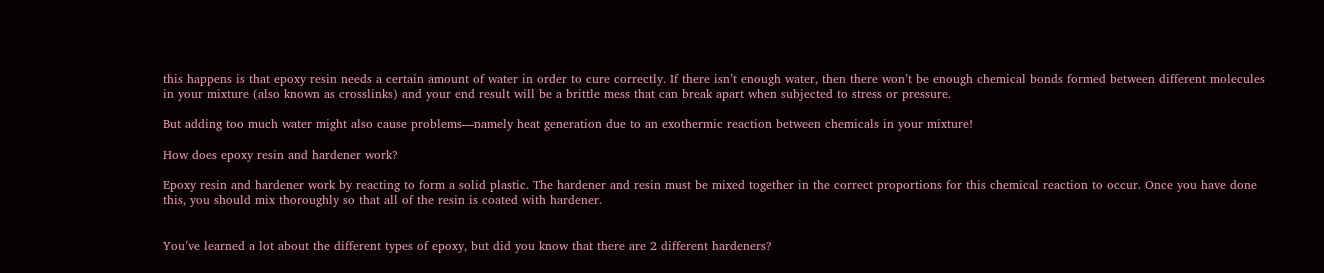this happens is that epoxy resin needs a certain amount of water in order to cure correctly. If there isn’t enough water, then there won’t be enough chemical bonds formed between different molecules in your mixture (also known as crosslinks) and your end result will be a brittle mess that can break apart when subjected to stress or pressure.

But adding too much water might also cause problems—namely heat generation due to an exothermic reaction between chemicals in your mixture!

How does epoxy resin and hardener work?

Epoxy resin and hardener work by reacting to form a solid plastic. The hardener and resin must be mixed together in the correct proportions for this chemical reaction to occur. Once you have done this, you should mix thoroughly so that all of the resin is coated with hardener.


You’ve learned a lot about the different types of epoxy, but did you know that there are 2 different hardeners?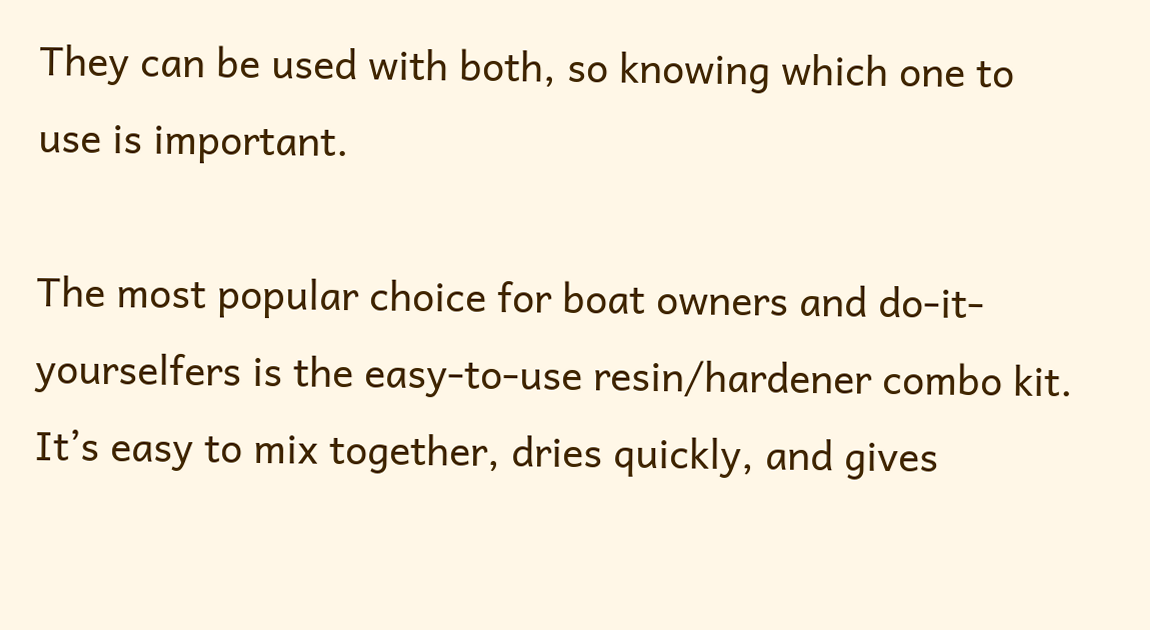They can be used with both, so knowing which one to use is important.

The most popular choice for boat owners and do-it-yourselfers is the easy-to-use resin/hardener combo kit. It’s easy to mix together, dries quickly, and gives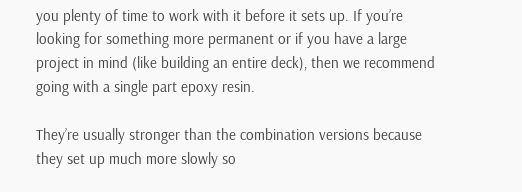you plenty of time to work with it before it sets up. If you’re looking for something more permanent or if you have a large project in mind (like building an entire deck), then we recommend going with a single part epoxy resin.

They’re usually stronger than the combination versions because they set up much more slowly so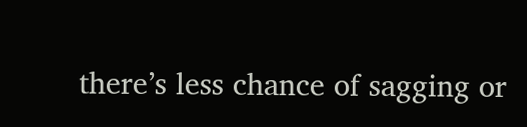there’s less chance of sagging or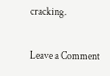cracking.

Leave a Comment